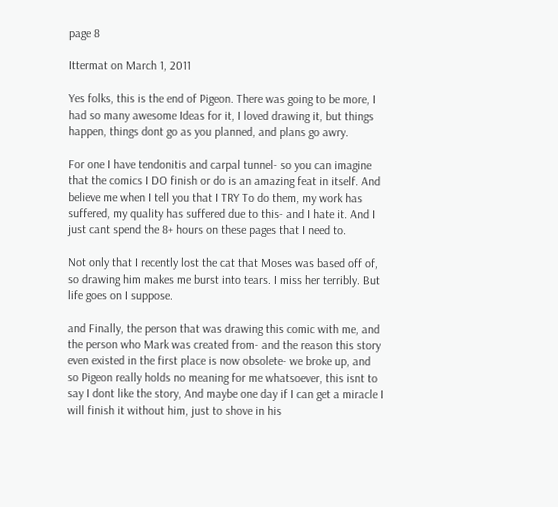page 8

Ittermat on March 1, 2011

Yes folks, this is the end of Pigeon. There was going to be more, I had so many awesome Ideas for it, I loved drawing it, but things happen, things dont go as you planned, and plans go awry.

For one I have tendonitis and carpal tunnel- so you can imagine that the comics I DO finish or do is an amazing feat in itself. And believe me when I tell you that I TRY To do them, my work has suffered, my quality has suffered due to this- and I hate it. And I just cant spend the 8+ hours on these pages that I need to.

Not only that I recently lost the cat that Moses was based off of, so drawing him makes me burst into tears. I miss her terribly. But life goes on I suppose.

and Finally, the person that was drawing this comic with me, and the person who Mark was created from- and the reason this story even existed in the first place is now obsolete- we broke up, and so Pigeon really holds no meaning for me whatsoever, this isnt to say I dont like the story, And maybe one day if I can get a miracle I will finish it without him, just to shove in his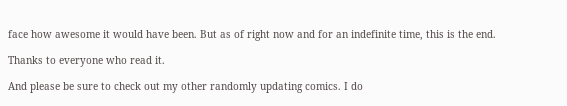face how awesome it would have been. But as of right now and for an indefinite time, this is the end.

Thanks to everyone who read it.

And please be sure to check out my other randomly updating comics. I do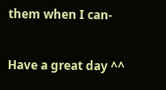them when I can-

Have a great day ^^